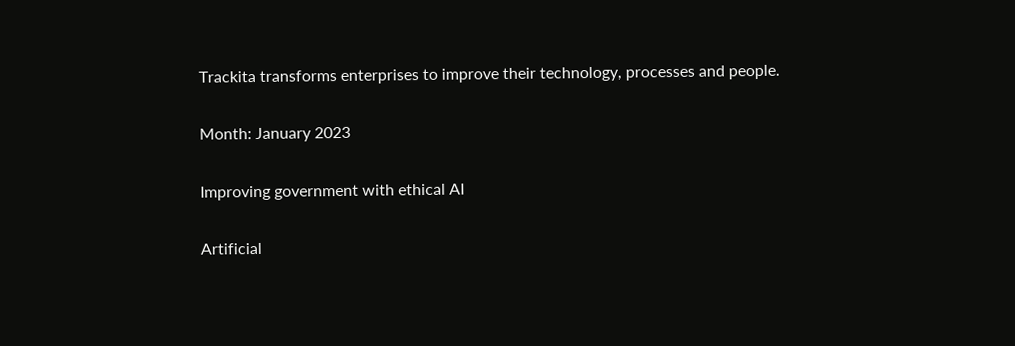Trackita transforms enterprises to improve their technology, processes and people.

Month: January 2023

Improving government with ethical AI

Artificial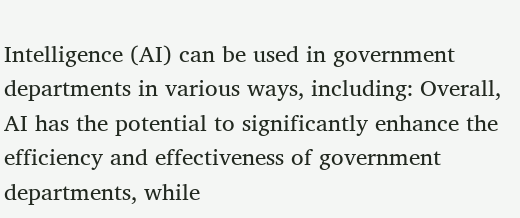Intelligence (AI) can be used in government departments in various ways, including: Overall, AI has the potential to significantly enhance the efficiency and effectiveness of government departments, while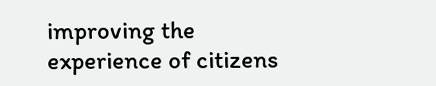improving the experience of citizens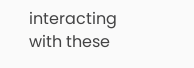interacting with these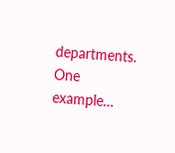departments. One example…